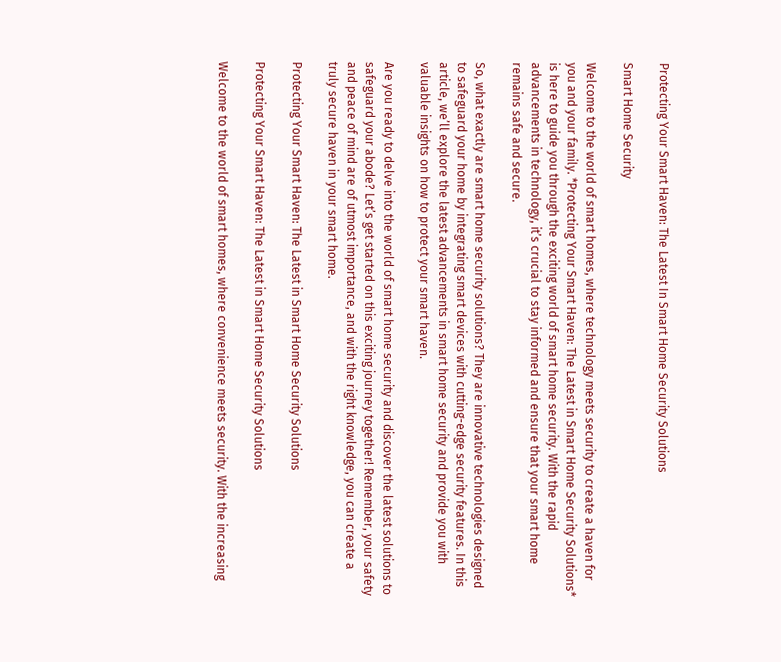Protecting Your Smart Haven: The Latest In Smart Home Security Solutions

Smart Home Security

Welcome to the world of smart homes, where technology meets security to create a haven for you and your family. *Protecting Your Smart Haven: The Latest in Smart Home Security Solutions* is here to guide you through the exciting world of smart home security. With the rapid advancements in technology, it’s crucial to stay informed and ensure that your smart home remains safe and secure.

So, what exactly are smart home security solutions? They are innovative technologies designed to safeguard your home by integrating smart devices with cutting-edge security features. In this article, we’ll explore the latest advancements in smart home security and provide you with valuable insights on how to protect your smart haven.

Are you ready to delve into the world of smart home security and discover the latest solutions to safeguard your abode? Let’s get started on this exciting journey together! Remember, your safety and peace of mind are of utmost importance, and with the right knowledge, you can create a truly secure haven in your smart home.

Protecting Your Smart Haven: The Latest in Smart Home Security Solutions

Protecting Your Smart Haven: The Latest in Smart Home Security Solutions

Welcome to the world of smart homes, where convenience meets security. With the increasing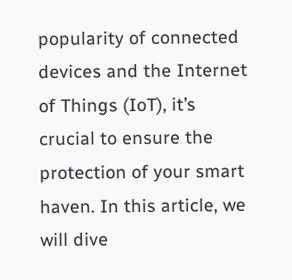popularity of connected devices and the Internet of Things (IoT), it’s crucial to ensure the protection of your smart haven. In this article, we will dive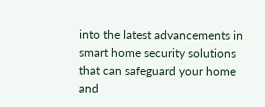into the latest advancements in smart home security solutions that can safeguard your home and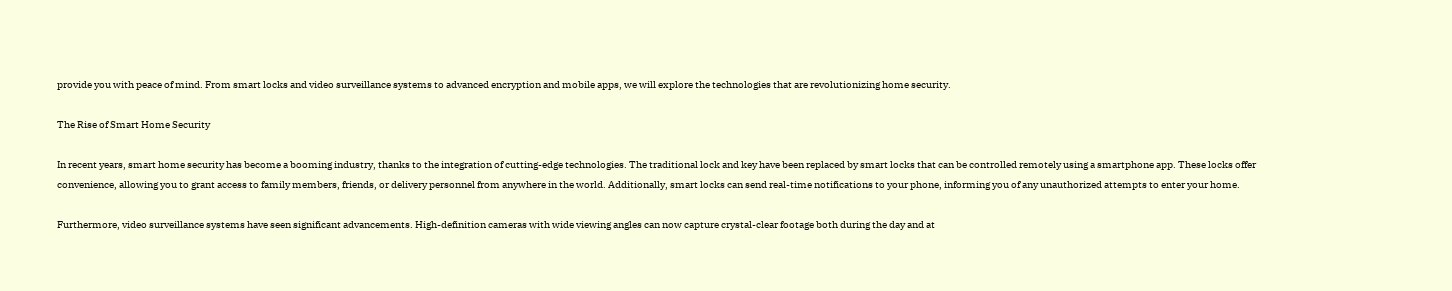provide you with peace of mind. From smart locks and video surveillance systems to advanced encryption and mobile apps, we will explore the technologies that are revolutionizing home security.

The Rise of Smart Home Security

In recent years, smart home security has become a booming industry, thanks to the integration of cutting-edge technologies. The traditional lock and key have been replaced by smart locks that can be controlled remotely using a smartphone app. These locks offer convenience, allowing you to grant access to family members, friends, or delivery personnel from anywhere in the world. Additionally, smart locks can send real-time notifications to your phone, informing you of any unauthorized attempts to enter your home.

Furthermore, video surveillance systems have seen significant advancements. High-definition cameras with wide viewing angles can now capture crystal-clear footage both during the day and at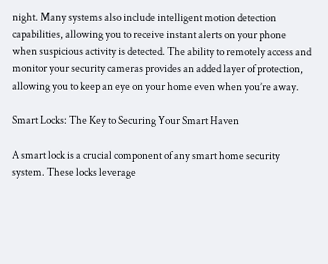night. Many systems also include intelligent motion detection capabilities, allowing you to receive instant alerts on your phone when suspicious activity is detected. The ability to remotely access and monitor your security cameras provides an added layer of protection, allowing you to keep an eye on your home even when you’re away.

Smart Locks: The Key to Securing Your Smart Haven

A smart lock is a crucial component of any smart home security system. These locks leverage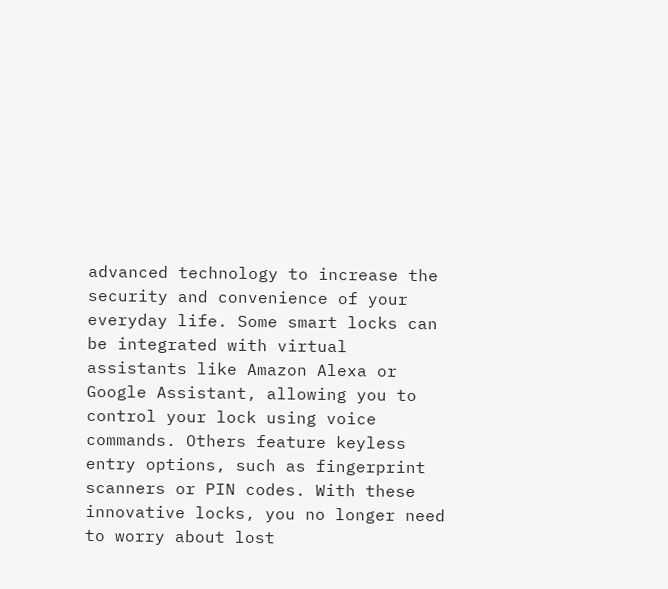advanced technology to increase the security and convenience of your everyday life. Some smart locks can be integrated with virtual assistants like Amazon Alexa or Google Assistant, allowing you to control your lock using voice commands. Others feature keyless entry options, such as fingerprint scanners or PIN codes. With these innovative locks, you no longer need to worry about lost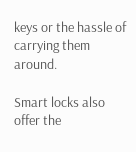keys or the hassle of carrying them around.

Smart locks also offer the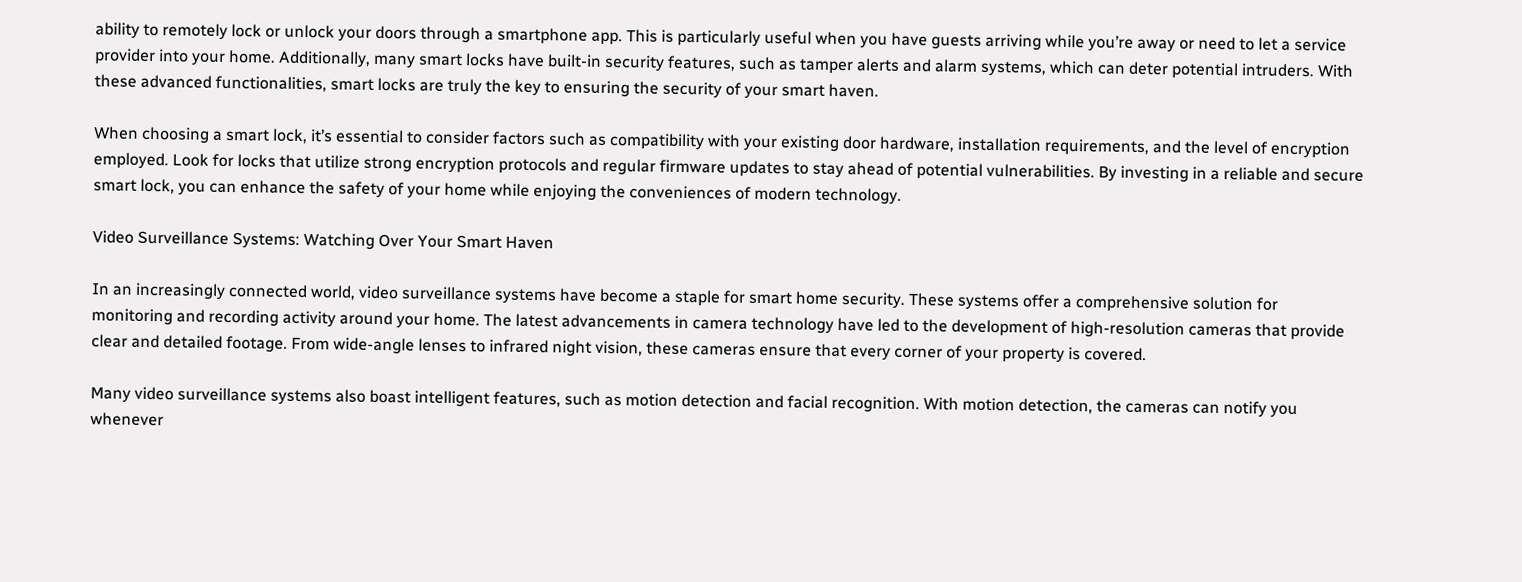ability to remotely lock or unlock your doors through a smartphone app. This is particularly useful when you have guests arriving while you’re away or need to let a service provider into your home. Additionally, many smart locks have built-in security features, such as tamper alerts and alarm systems, which can deter potential intruders. With these advanced functionalities, smart locks are truly the key to ensuring the security of your smart haven.

When choosing a smart lock, it’s essential to consider factors such as compatibility with your existing door hardware, installation requirements, and the level of encryption employed. Look for locks that utilize strong encryption protocols and regular firmware updates to stay ahead of potential vulnerabilities. By investing in a reliable and secure smart lock, you can enhance the safety of your home while enjoying the conveniences of modern technology.

Video Surveillance Systems: Watching Over Your Smart Haven

In an increasingly connected world, video surveillance systems have become a staple for smart home security. These systems offer a comprehensive solution for monitoring and recording activity around your home. The latest advancements in camera technology have led to the development of high-resolution cameras that provide clear and detailed footage. From wide-angle lenses to infrared night vision, these cameras ensure that every corner of your property is covered.

Many video surveillance systems also boast intelligent features, such as motion detection and facial recognition. With motion detection, the cameras can notify you whenever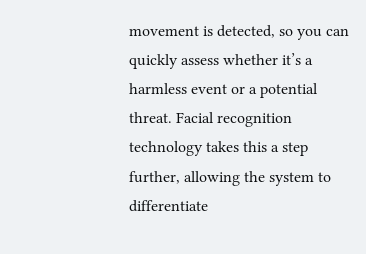movement is detected, so you can quickly assess whether it’s a harmless event or a potential threat. Facial recognition technology takes this a step further, allowing the system to differentiate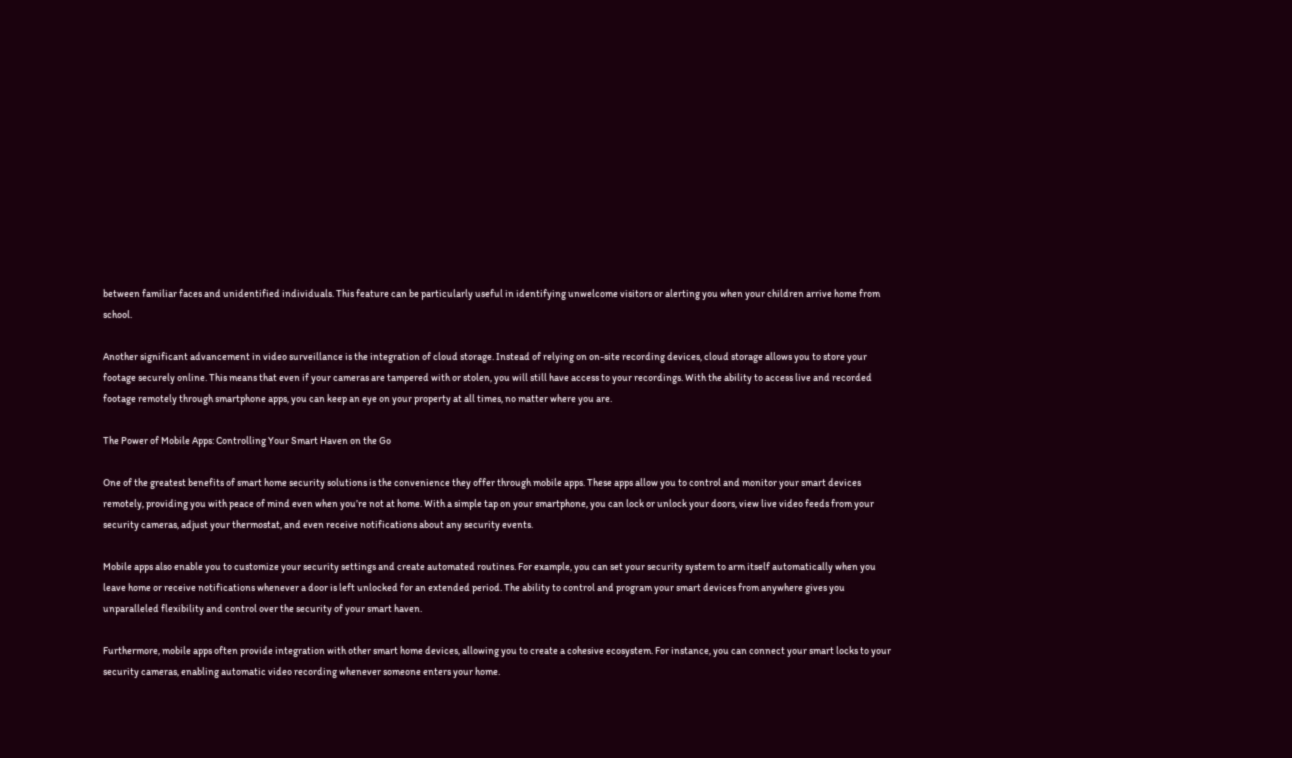between familiar faces and unidentified individuals. This feature can be particularly useful in identifying unwelcome visitors or alerting you when your children arrive home from school.

Another significant advancement in video surveillance is the integration of cloud storage. Instead of relying on on-site recording devices, cloud storage allows you to store your footage securely online. This means that even if your cameras are tampered with or stolen, you will still have access to your recordings. With the ability to access live and recorded footage remotely through smartphone apps, you can keep an eye on your property at all times, no matter where you are.

The Power of Mobile Apps: Controlling Your Smart Haven on the Go

One of the greatest benefits of smart home security solutions is the convenience they offer through mobile apps. These apps allow you to control and monitor your smart devices remotely, providing you with peace of mind even when you’re not at home. With a simple tap on your smartphone, you can lock or unlock your doors, view live video feeds from your security cameras, adjust your thermostat, and even receive notifications about any security events.

Mobile apps also enable you to customize your security settings and create automated routines. For example, you can set your security system to arm itself automatically when you leave home or receive notifications whenever a door is left unlocked for an extended period. The ability to control and program your smart devices from anywhere gives you unparalleled flexibility and control over the security of your smart haven.

Furthermore, mobile apps often provide integration with other smart home devices, allowing you to create a cohesive ecosystem. For instance, you can connect your smart locks to your security cameras, enabling automatic video recording whenever someone enters your home.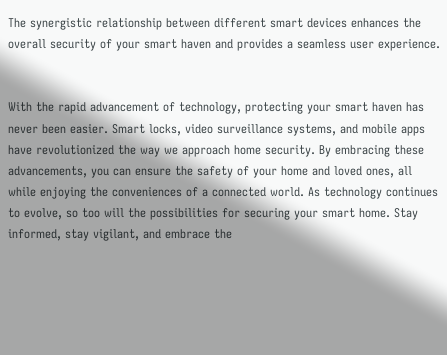The synergistic relationship between different smart devices enhances the overall security of your smart haven and provides a seamless user experience.


With the rapid advancement of technology, protecting your smart haven has never been easier. Smart locks, video surveillance systems, and mobile apps have revolutionized the way we approach home security. By embracing these advancements, you can ensure the safety of your home and loved ones, all while enjoying the conveniences of a connected world. As technology continues to evolve, so too will the possibilities for securing your smart home. Stay informed, stay vigilant, and embrace the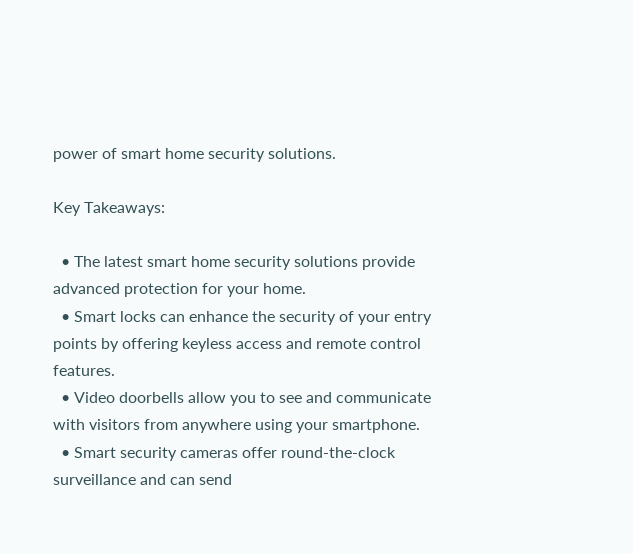power of smart home security solutions.

Key Takeaways:

  • The latest smart home security solutions provide advanced protection for your home.
  • Smart locks can enhance the security of your entry points by offering keyless access and remote control features.
  • Video doorbells allow you to see and communicate with visitors from anywhere using your smartphone.
  • Smart security cameras offer round-the-clock surveillance and can send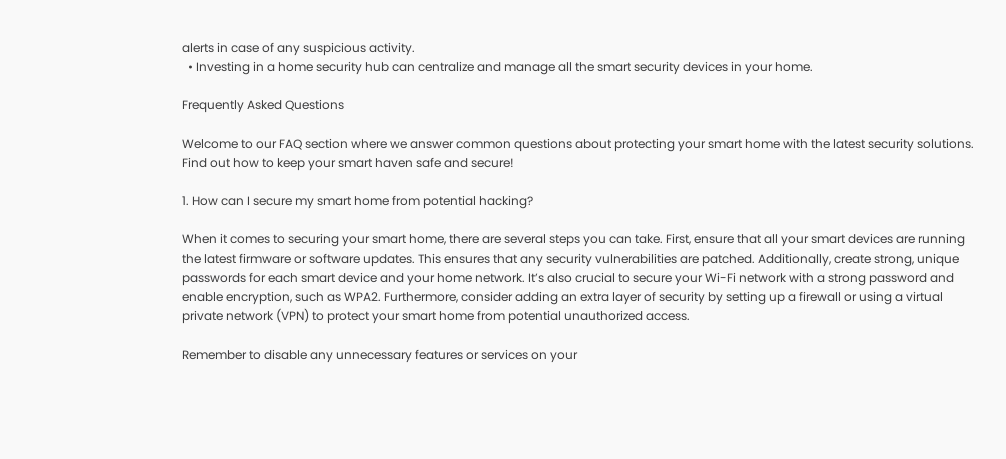alerts in case of any suspicious activity.
  • Investing in a home security hub can centralize and manage all the smart security devices in your home.

Frequently Asked Questions

Welcome to our FAQ section where we answer common questions about protecting your smart home with the latest security solutions. Find out how to keep your smart haven safe and secure!

1. How can I secure my smart home from potential hacking?

When it comes to securing your smart home, there are several steps you can take. First, ensure that all your smart devices are running the latest firmware or software updates. This ensures that any security vulnerabilities are patched. Additionally, create strong, unique passwords for each smart device and your home network. It’s also crucial to secure your Wi-Fi network with a strong password and enable encryption, such as WPA2. Furthermore, consider adding an extra layer of security by setting up a firewall or using a virtual private network (VPN) to protect your smart home from potential unauthorized access.

Remember to disable any unnecessary features or services on your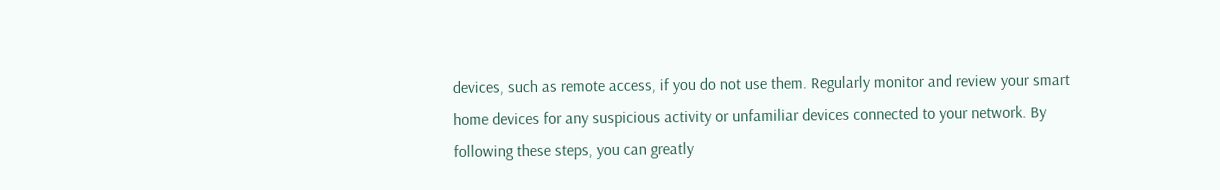devices, such as remote access, if you do not use them. Regularly monitor and review your smart home devices for any suspicious activity or unfamiliar devices connected to your network. By following these steps, you can greatly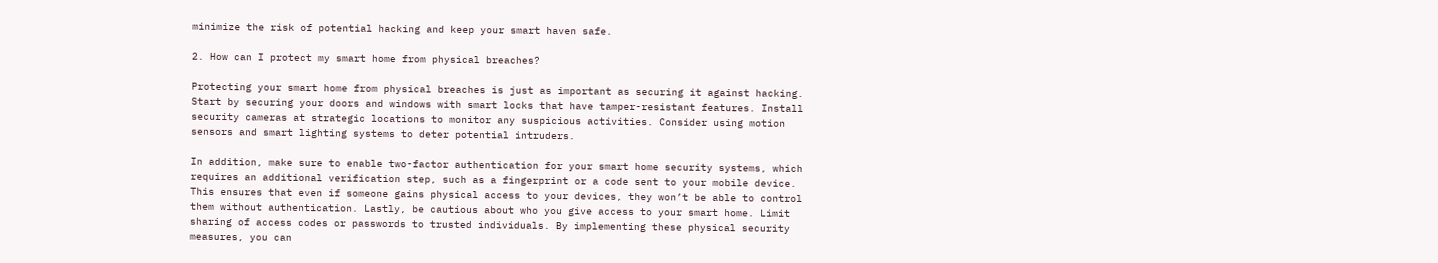minimize the risk of potential hacking and keep your smart haven safe.

2. How can I protect my smart home from physical breaches?

Protecting your smart home from physical breaches is just as important as securing it against hacking. Start by securing your doors and windows with smart locks that have tamper-resistant features. Install security cameras at strategic locations to monitor any suspicious activities. Consider using motion sensors and smart lighting systems to deter potential intruders.

In addition, make sure to enable two-factor authentication for your smart home security systems, which requires an additional verification step, such as a fingerprint or a code sent to your mobile device. This ensures that even if someone gains physical access to your devices, they won’t be able to control them without authentication. Lastly, be cautious about who you give access to your smart home. Limit sharing of access codes or passwords to trusted individuals. By implementing these physical security measures, you can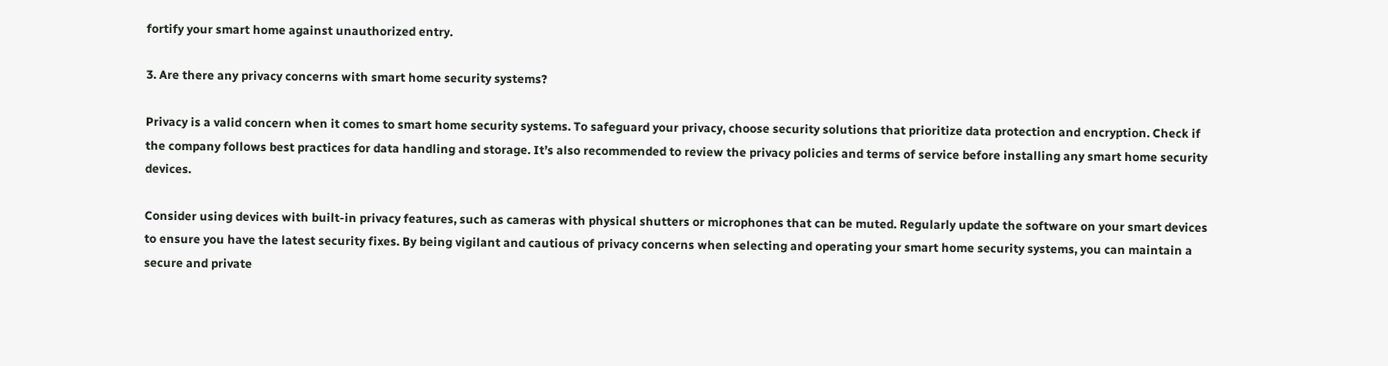fortify your smart home against unauthorized entry.

3. Are there any privacy concerns with smart home security systems?

Privacy is a valid concern when it comes to smart home security systems. To safeguard your privacy, choose security solutions that prioritize data protection and encryption. Check if the company follows best practices for data handling and storage. It’s also recommended to review the privacy policies and terms of service before installing any smart home security devices.

Consider using devices with built-in privacy features, such as cameras with physical shutters or microphones that can be muted. Regularly update the software on your smart devices to ensure you have the latest security fixes. By being vigilant and cautious of privacy concerns when selecting and operating your smart home security systems, you can maintain a secure and private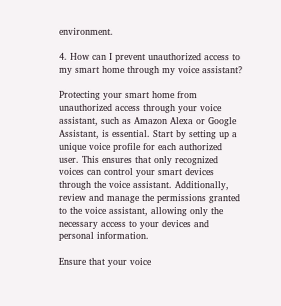environment.

4. How can I prevent unauthorized access to my smart home through my voice assistant?

Protecting your smart home from unauthorized access through your voice assistant, such as Amazon Alexa or Google Assistant, is essential. Start by setting up a unique voice profile for each authorized user. This ensures that only recognized voices can control your smart devices through the voice assistant. Additionally, review and manage the permissions granted to the voice assistant, allowing only the necessary access to your devices and personal information.

Ensure that your voice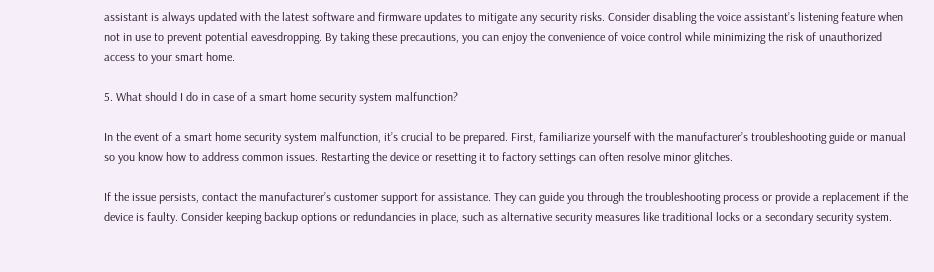assistant is always updated with the latest software and firmware updates to mitigate any security risks. Consider disabling the voice assistant’s listening feature when not in use to prevent potential eavesdropping. By taking these precautions, you can enjoy the convenience of voice control while minimizing the risk of unauthorized access to your smart home.

5. What should I do in case of a smart home security system malfunction?

In the event of a smart home security system malfunction, it’s crucial to be prepared. First, familiarize yourself with the manufacturer’s troubleshooting guide or manual so you know how to address common issues. Restarting the device or resetting it to factory settings can often resolve minor glitches.

If the issue persists, contact the manufacturer’s customer support for assistance. They can guide you through the troubleshooting process or provide a replacement if the device is faulty. Consider keeping backup options or redundancies in place, such as alternative security measures like traditional locks or a secondary security system.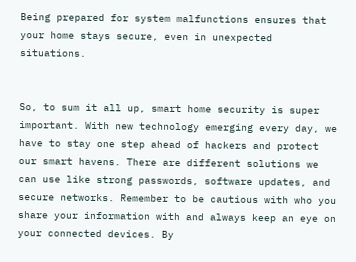Being prepared for system malfunctions ensures that your home stays secure, even in unexpected situations.


So, to sum it all up, smart home security is super important. With new technology emerging every day, we have to stay one step ahead of hackers and protect our smart havens. There are different solutions we can use like strong passwords, software updates, and secure networks. Remember to be cautious with who you share your information with and always keep an eye on your connected devices. By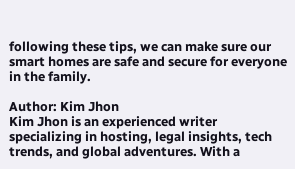following these tips, we can make sure our smart homes are safe and secure for everyone in the family.

Author: Kim Jhon
Kim Jhon is an experienced writer specializing in hosting, legal insights, tech trends, and global adventures. With a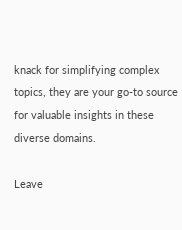knack for simplifying complex topics, they are your go-to source for valuable insights in these diverse domains.

Leave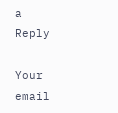a Reply

Your email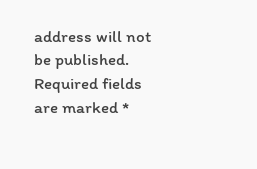address will not be published. Required fields are marked *